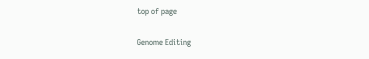top of page

Genome Editing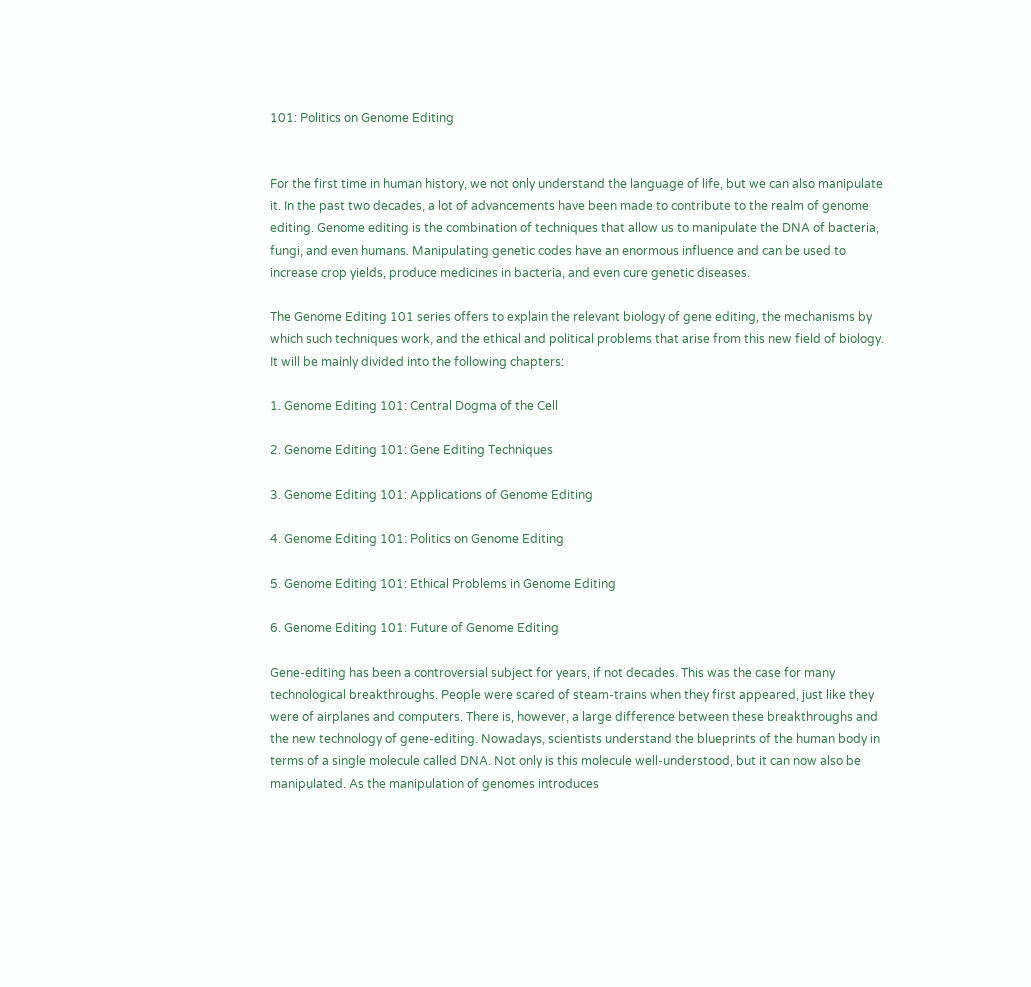101: Politics on Genome Editing


For the first time in human history, we not only understand the language of life, but we can also manipulate it. In the past two decades, a lot of advancements have been made to contribute to the realm of genome editing. Genome editing is the combination of techniques that allow us to manipulate the DNA of bacteria, fungi, and even humans. Manipulating genetic codes have an enormous influence and can be used to increase crop yields, produce medicines in bacteria, and even cure genetic diseases.

The Genome Editing 101 series offers to explain the relevant biology of gene editing, the mechanisms by which such techniques work, and the ethical and political problems that arise from this new field of biology. It will be mainly divided into the following chapters:

1. Genome Editing 101: Central Dogma of the Cell

2. Genome Editing 101: Gene Editing Techniques

3. Genome Editing 101: Applications of Genome Editing

4. Genome Editing 101: Politics on Genome Editing

5. Genome Editing 101: Ethical Problems in Genome Editing

6. Genome Editing 101: Future of Genome Editing

Gene-editing has been a controversial subject for years, if not decades. This was the case for many technological breakthroughs. People were scared of steam-trains when they first appeared, just like they were of airplanes and computers. There is, however, a large difference between these breakthroughs and the new technology of gene-editing. Nowadays, scientists understand the blueprints of the human body in terms of a single molecule called DNA. Not only is this molecule well-understood, but it can now also be manipulated. As the manipulation of genomes introduces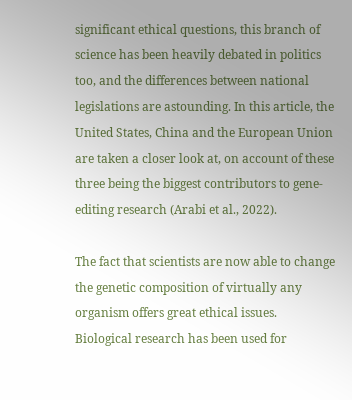significant ethical questions, this branch of science has been heavily debated in politics too, and the differences between national legislations are astounding. In this article, the United States, China and the European Union are taken a closer look at, on account of these three being the biggest contributors to gene-editing research (Arabi et al., 2022).

The fact that scientists are now able to change the genetic composition of virtually any organism offers great ethical issues. Biological research has been used for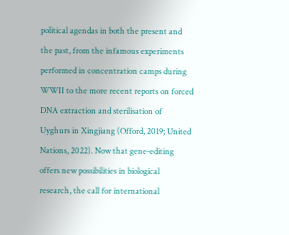political agendas in both the present and the past, from the infamous experiments performed in concentration camps during WWII to the more recent reports on forced DNA extraction and sterilisation of Uyghurs in Xingjiang (Offord, 2019; United Nations, 2022). Now that gene-editing offers new possibilities in biological research, the call for international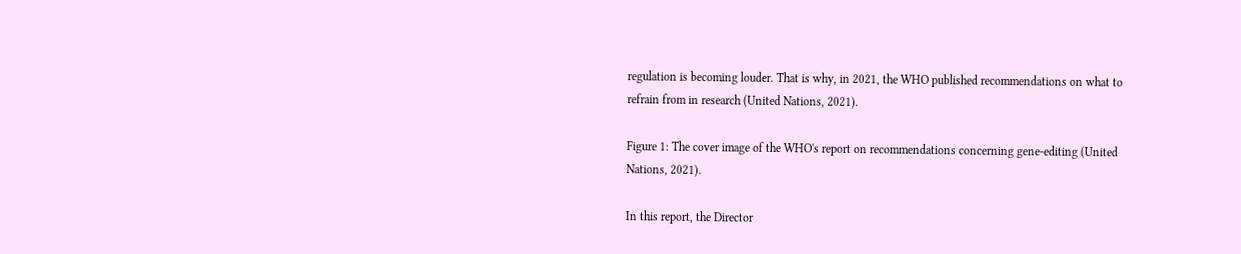regulation is becoming louder. That is why, in 2021, the WHO published recommendations on what to refrain from in research (United Nations, 2021).

Figure 1: The cover image of the WHO's report on recommendations concerning gene-editing (United Nations, 2021).

In this report, the Director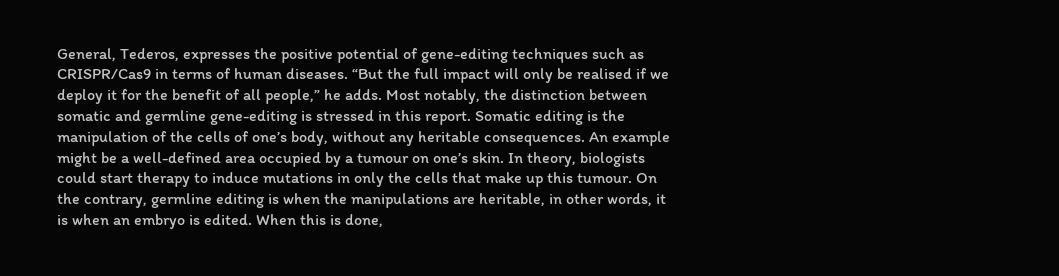General, Tederos, expresses the positive potential of gene-editing techniques such as CRISPR/Cas9 in terms of human diseases. “But the full impact will only be realised if we deploy it for the benefit of all people,” he adds. Most notably, the distinction between somatic and germline gene-editing is stressed in this report. Somatic editing is the manipulation of the cells of one’s body, without any heritable consequences. An example might be a well-defined area occupied by a tumour on one’s skin. In theory, biologists could start therapy to induce mutations in only the cells that make up this tumour. On the contrary, germline editing is when the manipulations are heritable, in other words, it is when an embryo is edited. When this is done,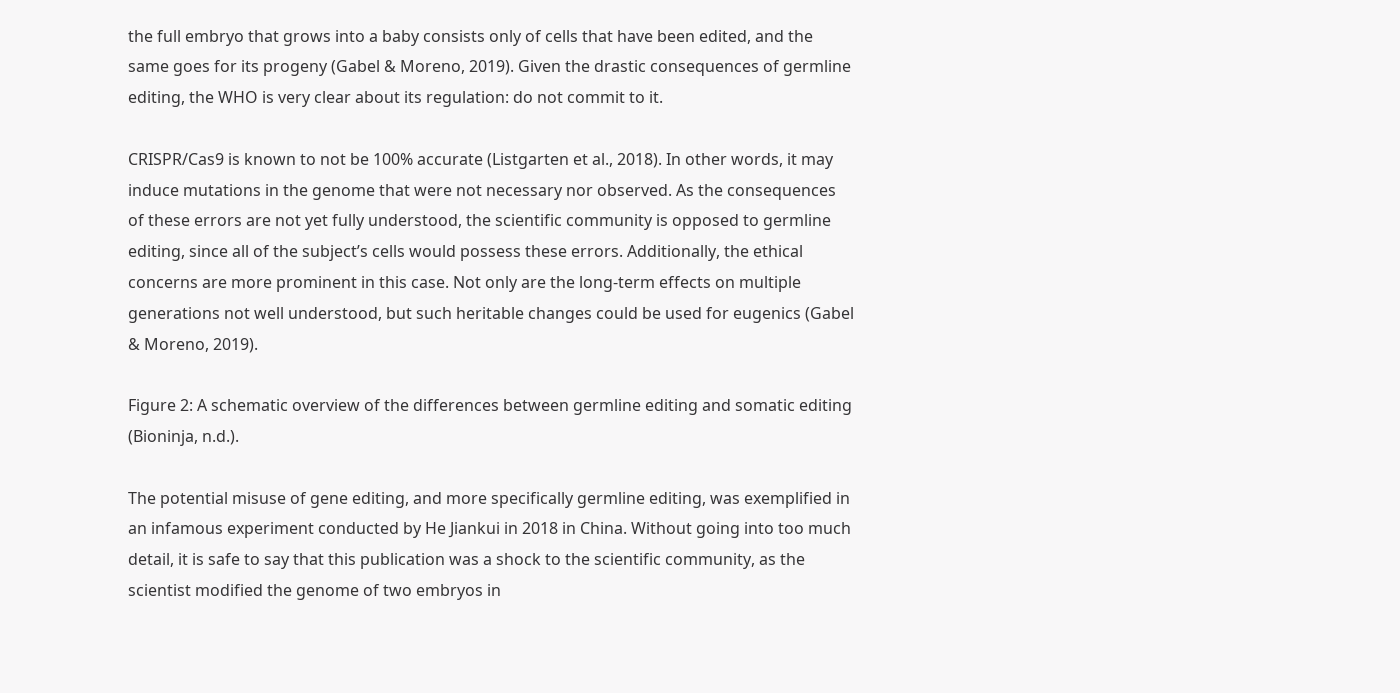the full embryo that grows into a baby consists only of cells that have been edited, and the same goes for its progeny (Gabel & Moreno, 2019). Given the drastic consequences of germline editing, the WHO is very clear about its regulation: do not commit to it.

CRISPR/Cas9 is known to not be 100% accurate (Listgarten et al., 2018). In other words, it may induce mutations in the genome that were not necessary nor observed. As the consequences of these errors are not yet fully understood, the scientific community is opposed to germline editing, since all of the subject’s cells would possess these errors. Additionally, the ethical concerns are more prominent in this case. Not only are the long-term effects on multiple generations not well understood, but such heritable changes could be used for eugenics (Gabel & Moreno, 2019).

Figure 2: A schematic overview of the differences between germline editing and somatic editing (Bioninja, n.d.).

The potential misuse of gene editing, and more specifically germline editing, was exemplified in an infamous experiment conducted by He Jiankui in 2018 in China. Without going into too much detail, it is safe to say that this publication was a shock to the scientific community, as the scientist modified the genome of two embryos in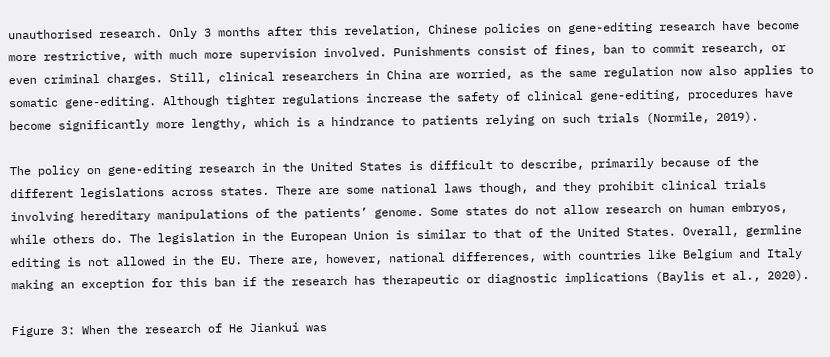unauthorised research. Only 3 months after this revelation, Chinese policies on gene-editing research have become more restrictive, with much more supervision involved. Punishments consist of fines, ban to commit research, or even criminal charges. Still, clinical researchers in China are worried, as the same regulation now also applies to somatic gene-editing. Although tighter regulations increase the safety of clinical gene-editing, procedures have become significantly more lengthy, which is a hindrance to patients relying on such trials (Normile, 2019).

The policy on gene-editing research in the United States is difficult to describe, primarily because of the different legislations across states. There are some national laws though, and they prohibit clinical trials involving hereditary manipulations of the patients’ genome. Some states do not allow research on human embryos, while others do. The legislation in the European Union is similar to that of the United States. Overall, germline editing is not allowed in the EU. There are, however, national differences, with countries like Belgium and Italy making an exception for this ban if the research has therapeutic or diagnostic implications (Baylis et al., 2020).

Figure 3: When the research of He Jiankui was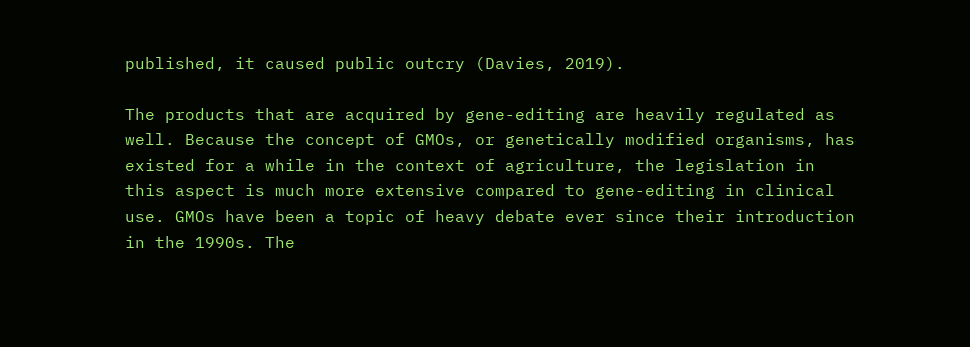published, it caused public outcry (Davies, 2019).

The products that are acquired by gene-editing are heavily regulated as well. Because the concept of GMOs, or genetically modified organisms, has existed for a while in the context of agriculture, the legislation in this aspect is much more extensive compared to gene-editing in clinical use. GMOs have been a topic of heavy debate ever since their introduction in the 1990s. The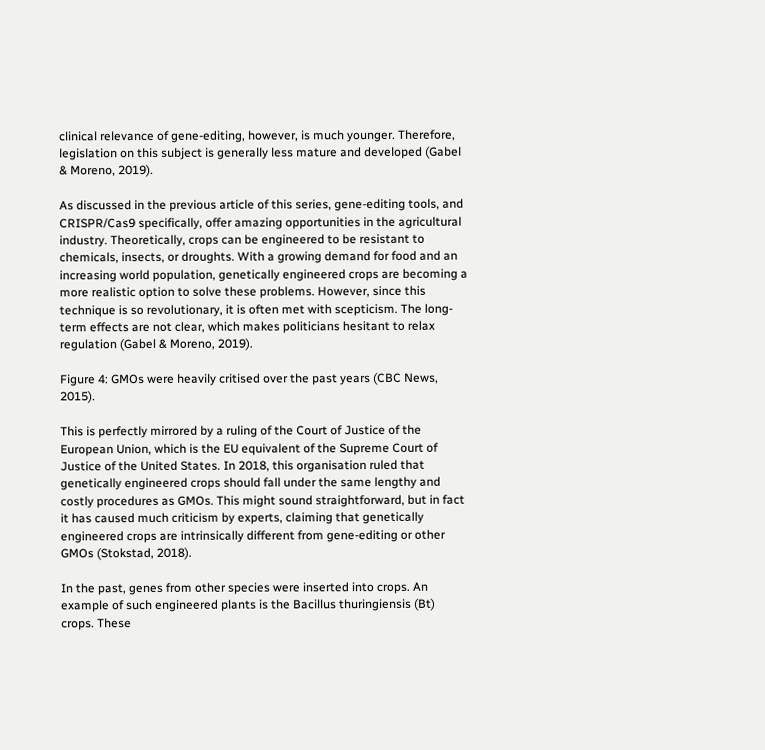clinical relevance of gene-editing, however, is much younger. Therefore, legislation on this subject is generally less mature and developed (Gabel & Moreno, 2019).

As discussed in the previous article of this series, gene-editing tools, and CRISPR/Cas9 specifically, offer amazing opportunities in the agricultural industry. Theoretically, crops can be engineered to be resistant to chemicals, insects, or droughts. With a growing demand for food and an increasing world population, genetically engineered crops are becoming a more realistic option to solve these problems. However, since this technique is so revolutionary, it is often met with scepticism. The long-term effects are not clear, which makes politicians hesitant to relax regulation (Gabel & Moreno, 2019).

Figure 4: GMOs were heavily critised over the past years (CBC News, 2015).

This is perfectly mirrored by a ruling of the Court of Justice of the European Union, which is the EU equivalent of the Supreme Court of Justice of the United States. In 2018, this organisation ruled that genetically engineered crops should fall under the same lengthy and costly procedures as GMOs. This might sound straightforward, but in fact it has caused much criticism by experts, claiming that genetically engineered crops are intrinsically different from gene-editing or other GMOs (Stokstad, 2018).

In the past, genes from other species were inserted into crops. An example of such engineered plants is the Bacillus thuringiensis (Bt) crops. These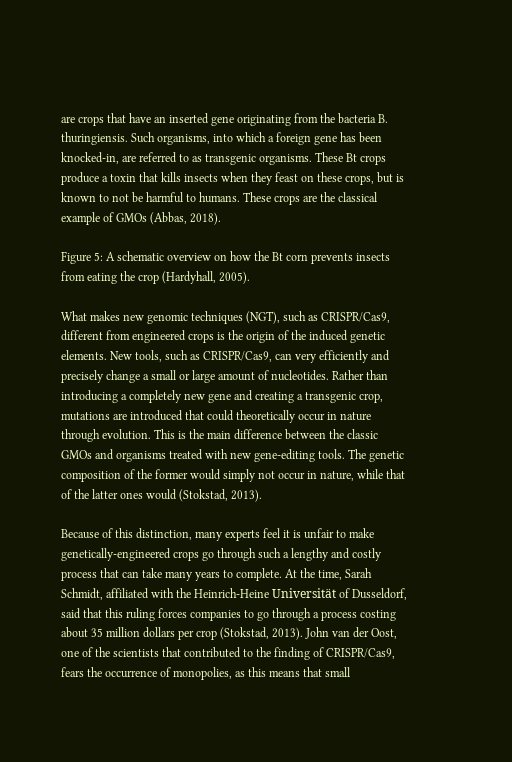are crops that have an inserted gene originating from the bacteria B. thuringiensis. Such organisms, into which a foreign gene has been knocked-in, are referred to as transgenic organisms. These Bt crops produce a toxin that kills insects when they feast on these crops, but is known to not be harmful to humans. These crops are the classical example of GMOs (Abbas, 2018).

Figure 5: A schematic overview on how the Bt corn prevents insects from eating the crop (Hardyhall, 2005).

What makes new genomic techniques (NGT), such as CRISPR/Cas9, different from engineered crops is the origin of the induced genetic elements. New tools, such as CRISPR/Cas9, can very efficiently and precisely change a small or large amount of nucleotides. Rather than introducing a completely new gene and creating a transgenic crop, mutations are introduced that could theoretically occur in nature through evolution. This is the main difference between the classic GMOs and organisms treated with new gene-editing tools. The genetic composition of the former would simply not occur in nature, while that of the latter ones would (Stokstad, 2013).

Because of this distinction, many experts feel it is unfair to make genetically-engineered crops go through such a lengthy and costly process that can take many years to complete. At the time, Sarah Schmidt, affiliated with the Heinrich-Heine Universität of Dusseldorf, said that this ruling forces companies to go through a process costing about 35 million dollars per crop (Stokstad, 2013). John van der Oost, one of the scientists that contributed to the finding of CRISPR/Cas9, fears the occurrence of monopolies, as this means that small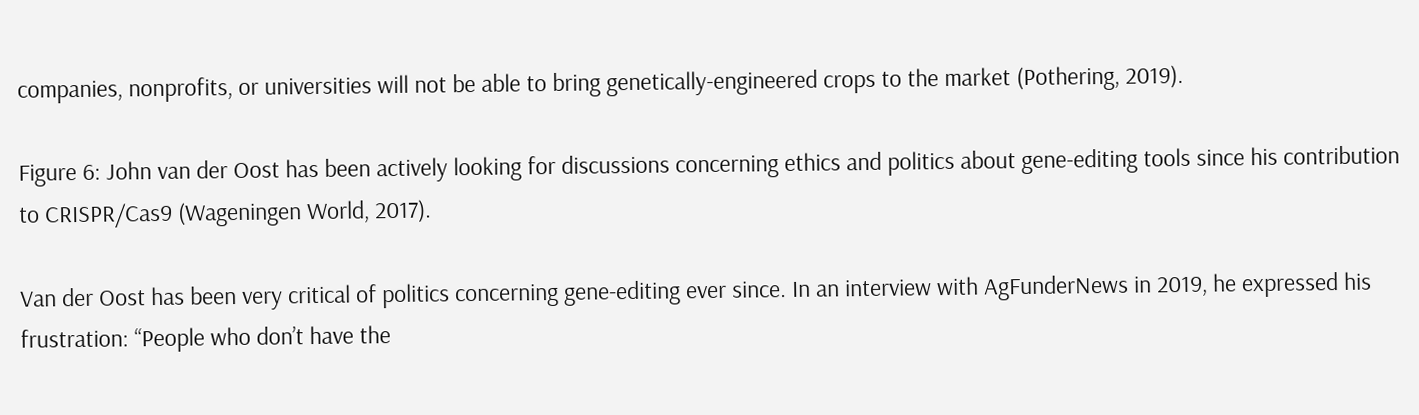companies, nonprofits, or universities will not be able to bring genetically-engineered crops to the market (Pothering, 2019).

Figure 6: John van der Oost has been actively looking for discussions concerning ethics and politics about gene-editing tools since his contribution to CRISPR/Cas9 (Wageningen World, 2017).

Van der Oost has been very critical of politics concerning gene-editing ever since. In an interview with AgFunderNews in 2019, he expressed his frustration: “People who don’t have the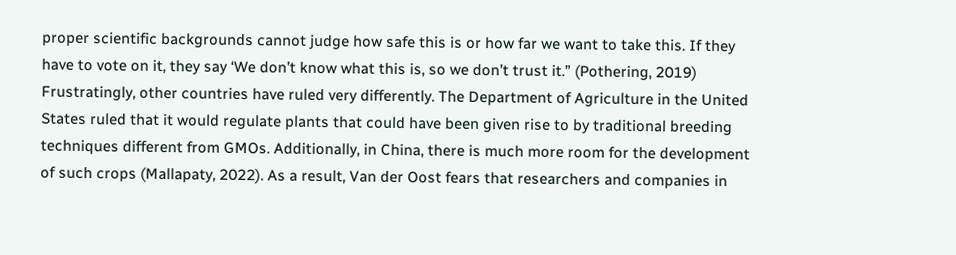proper scientific backgrounds cannot judge how safe this is or how far we want to take this. If they have to vote on it, they say ‘We don’t know what this is, so we don’t trust it.” (Pothering, 2019) Frustratingly, other countries have ruled very differently. The Department of Agriculture in the United States ruled that it would regulate plants that could have been given rise to by traditional breeding techniques different from GMOs. Additionally, in China, there is much more room for the development of such crops (Mallapaty, 2022). As a result, Van der Oost fears that researchers and companies in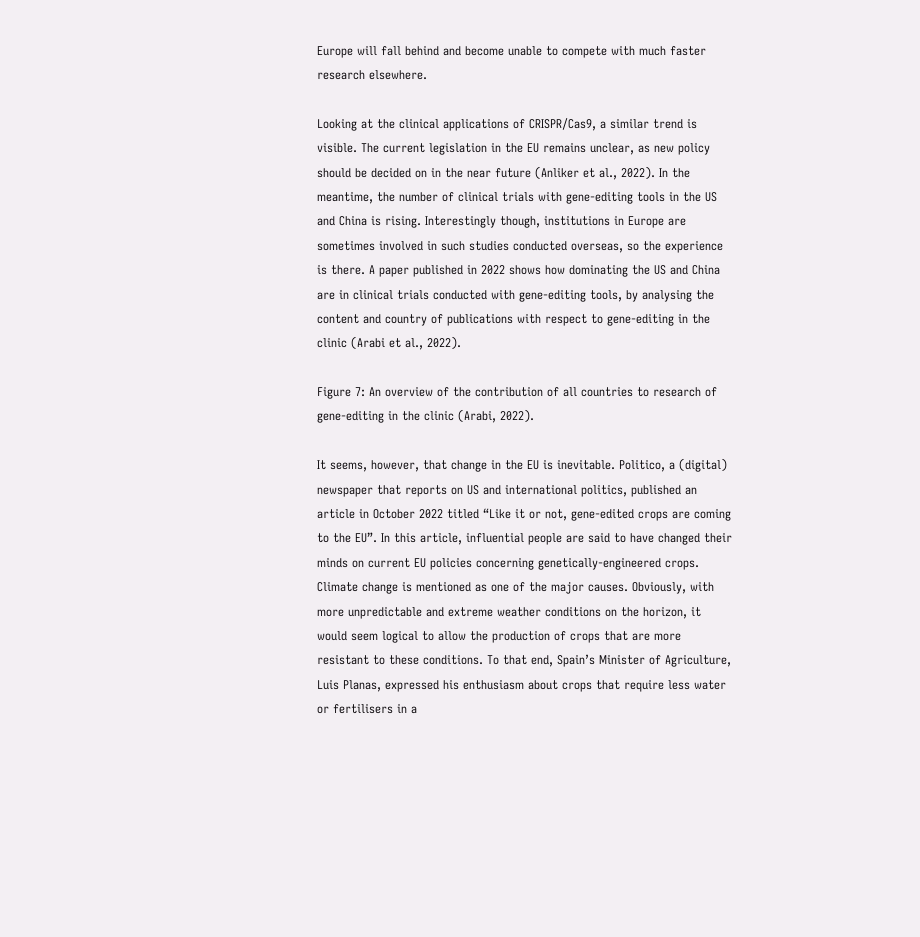Europe will fall behind and become unable to compete with much faster research elsewhere.

Looking at the clinical applications of CRISPR/Cas9, a similar trend is visible. The current legislation in the EU remains unclear, as new policy should be decided on in the near future (Anliker et al., 2022). In the meantime, the number of clinical trials with gene-editing tools in the US and China is rising. Interestingly though, institutions in Europe are sometimes involved in such studies conducted overseas, so the experience is there. A paper published in 2022 shows how dominating the US and China are in clinical trials conducted with gene-editing tools, by analysing the content and country of publications with respect to gene-editing in the clinic (Arabi et al., 2022).

Figure 7: An overview of the contribution of all countries to research of gene-editing in the clinic (Arabi, 2022).

It seems, however, that change in the EU is inevitable. Politico, a (digital) newspaper that reports on US and international politics, published an article in October 2022 titled “Like it or not, gene-edited crops are coming to the EU”. In this article, influential people are said to have changed their minds on current EU policies concerning genetically-engineered crops. Climate change is mentioned as one of the major causes. Obviously, with more unpredictable and extreme weather conditions on the horizon, it would seem logical to allow the production of crops that are more resistant to these conditions. To that end, Spain’s Minister of Agriculture, Luis Planas, expressed his enthusiasm about crops that require less water or fertilisers in a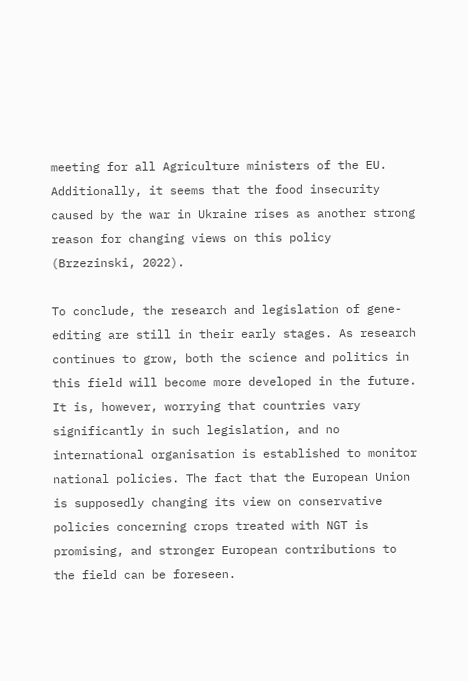meeting for all Agriculture ministers of the EU. Additionally, it seems that the food insecurity caused by the war in Ukraine rises as another strong reason for changing views on this policy (Brzezinski, 2022).

To conclude, the research and legislation of gene-editing are still in their early stages. As research continues to grow, both the science and politics in this field will become more developed in the future. It is, however, worrying that countries vary significantly in such legislation, and no international organisation is established to monitor national policies. The fact that the European Union is supposedly changing its view on conservative policies concerning crops treated with NGT is promising, and stronger European contributions to the field can be foreseen.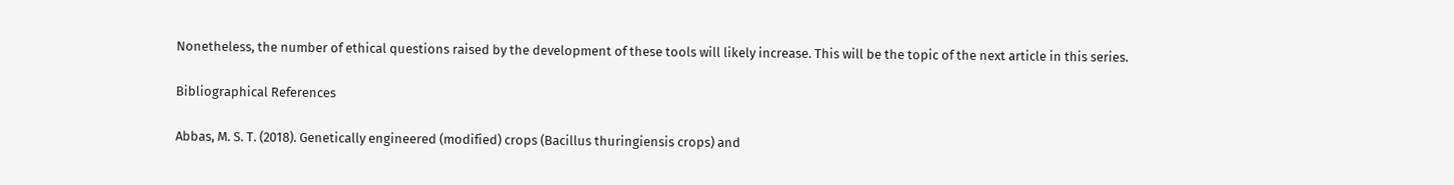Nonetheless, the number of ethical questions raised by the development of these tools will likely increase. This will be the topic of the next article in this series.

Bibliographical References

Abbas, M. S. T. (2018). Genetically engineered (modified) crops (Bacillus thuringiensis crops) and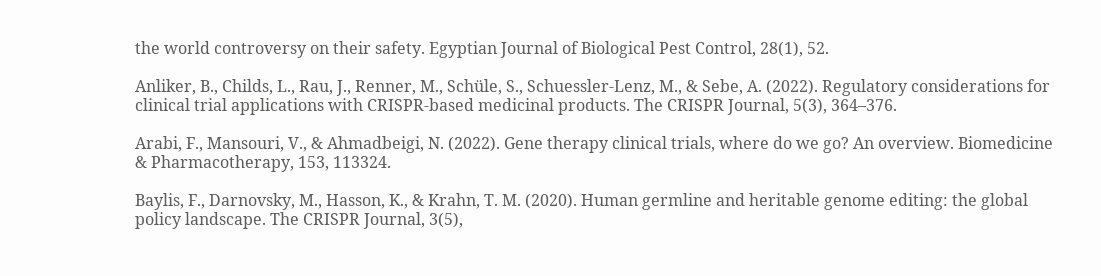the world controversy on their safety. Egyptian Journal of Biological Pest Control, 28(1), 52.

Anliker, B., Childs, L., Rau, J., Renner, M., Schüle, S., Schuessler-Lenz, M., & Sebe, A. (2022). Regulatory considerations for clinical trial applications with CRISPR-based medicinal products. The CRISPR Journal, 5(3), 364–376.

Arabi, F., Mansouri, V., & Ahmadbeigi, N. (2022). Gene therapy clinical trials, where do we go? An overview. Biomedicine & Pharmacotherapy, 153, 113324.

Baylis, F., Darnovsky, M., Hasson, K., & Krahn, T. M. (2020). Human germline and heritable genome editing: the global policy landscape. The CRISPR Journal, 3(5),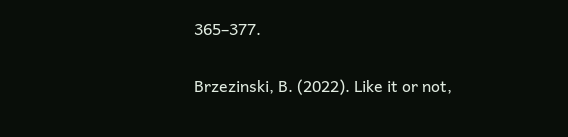365–377.

Brzezinski, B. (2022). Like it or not,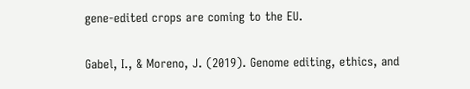gene-edited crops are coming to the EU.

Gabel, I., & Moreno, J. (2019). Genome editing, ethics, and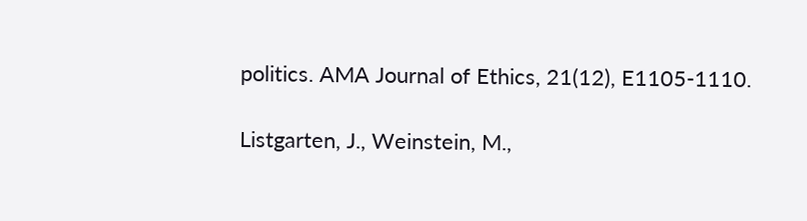politics. AMA Journal of Ethics, 21(12), E1105-1110.

Listgarten, J., Weinstein, M.,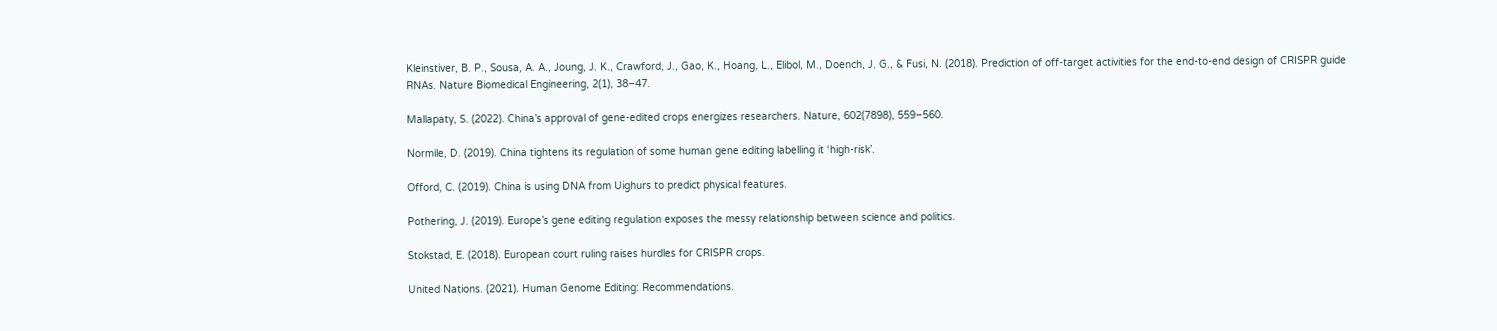Kleinstiver, B. P., Sousa, A. A., Joung, J. K., Crawford, J., Gao, K., Hoang, L., Elibol, M., Doench, J. G., & Fusi, N. (2018). Prediction of off-target activities for the end-to-end design of CRISPR guide RNAs. Nature Biomedical Engineering, 2(1), 38–47.

Mallapaty, S. (2022). China’s approval of gene-edited crops energizes researchers. Nature, 602(7898), 559–560.

Normile, D. (2019). China tightens its regulation of some human gene editing labelling it ‘high-risk’.

Offord, C. (2019). China is using DNA from Uighurs to predict physical features.

Pothering, J. (2019). Europe’s gene editing regulation exposes the messy relationship between science and politics.

Stokstad, E. (2018). European court ruling raises hurdles for CRISPR crops.

United Nations. (2021). Human Genome Editing: Recommendations.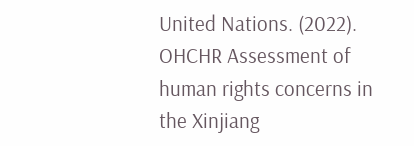United Nations. (2022). OHCHR Assessment of human rights concerns in the Xinjiang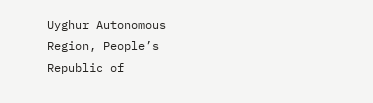Uyghur Autonomous Region, People’s Republic of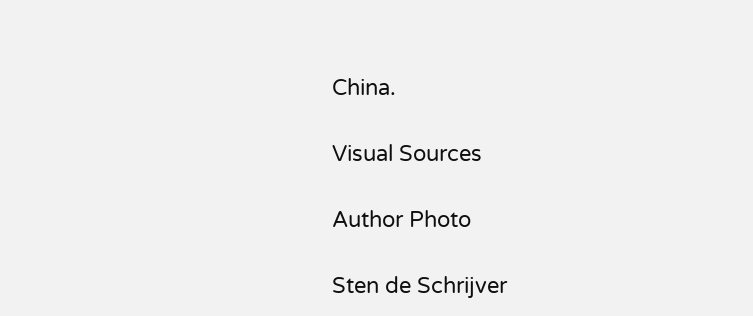China.

Visual Sources

Author Photo

Sten de Schrijver